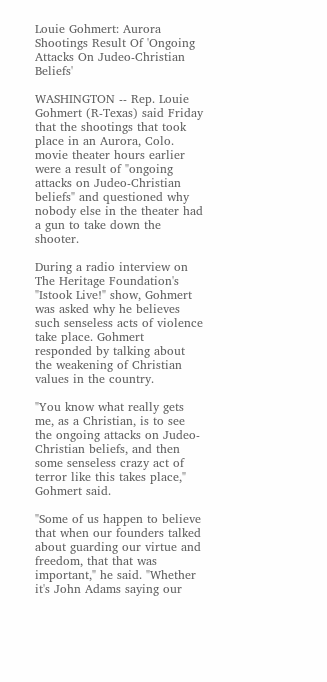Louie Gohmert: Aurora Shootings Result Of 'Ongoing Attacks On Judeo-Christian Beliefs'

WASHINGTON -- Rep. Louie Gohmert (R-Texas) said Friday that the shootings that took place in an Aurora, Colo. movie theater hours earlier were a result of "ongoing attacks on Judeo-Christian beliefs" and questioned why nobody else in the theater had a gun to take down the shooter.

During a radio interview on The Heritage Foundation's "Istook Live!" show, Gohmert was asked why he believes such senseless acts of violence take place. Gohmert responded by talking about the weakening of Christian values in the country.

"You know what really gets me, as a Christian, is to see the ongoing attacks on Judeo-Christian beliefs, and then some senseless crazy act of terror like this takes place," Gohmert said.

"Some of us happen to believe that when our founders talked about guarding our virtue and freedom, that that was important," he said. "Whether it's John Adams saying our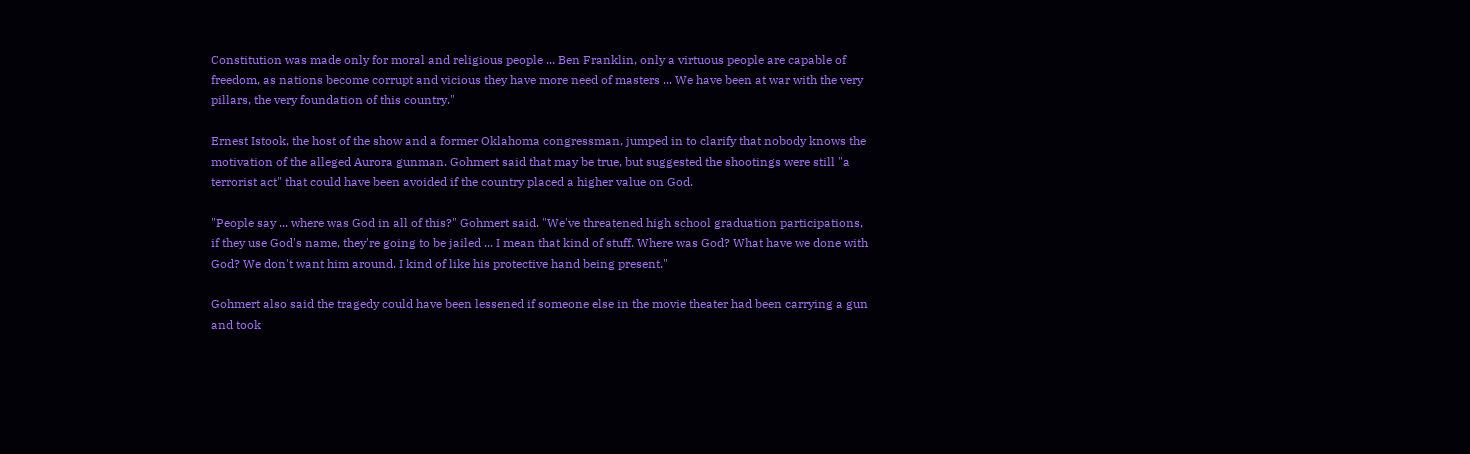Constitution was made only for moral and religious people ... Ben Franklin, only a virtuous people are capable of freedom, as nations become corrupt and vicious they have more need of masters ... We have been at war with the very pillars, the very foundation of this country."

Ernest Istook, the host of the show and a former Oklahoma congressman, jumped in to clarify that nobody knows the motivation of the alleged Aurora gunman. Gohmert said that may be true, but suggested the shootings were still "a terrorist act" that could have been avoided if the country placed a higher value on God.

"People say ... where was God in all of this?" Gohmert said. "We've threatened high school graduation participations, if they use God's name, they're going to be jailed ... I mean that kind of stuff. Where was God? What have we done with God? We don't want him around. I kind of like his protective hand being present."

Gohmert also said the tragedy could have been lessened if someone else in the movie theater had been carrying a gun and took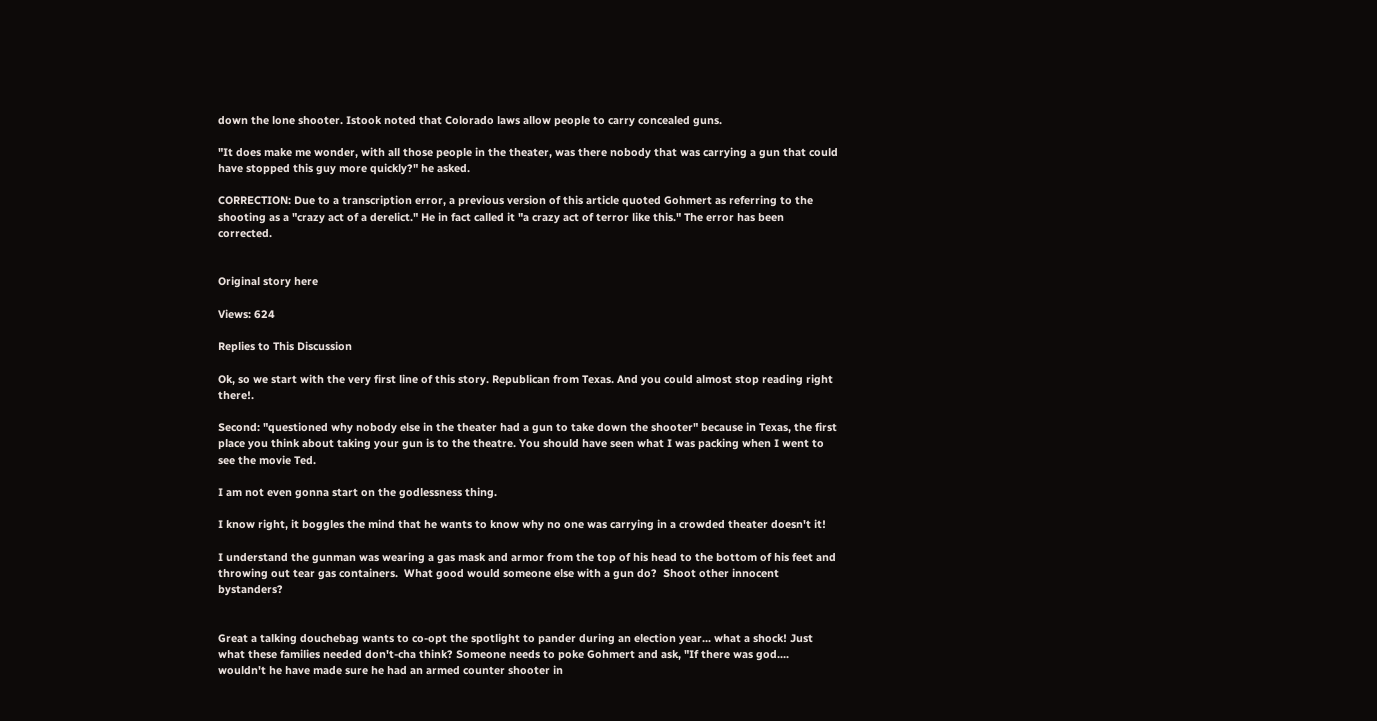down the lone shooter. Istook noted that Colorado laws allow people to carry concealed guns.

"It does make me wonder, with all those people in the theater, was there nobody that was carrying a gun that could have stopped this guy more quickly?" he asked.

CORRECTION: Due to a transcription error, a previous version of this article quoted Gohmert as referring to the shooting as a "crazy act of a derelict." He in fact called it "a crazy act of terror like this." The error has been corrected.


Original story here

Views: 624

Replies to This Discussion

Ok, so we start with the very first line of this story. Republican from Texas. And you could almost stop reading right there!.

Second: "questioned why nobody else in the theater had a gun to take down the shooter" because in Texas, the first place you think about taking your gun is to the theatre. You should have seen what I was packing when I went to see the movie Ted.

I am not even gonna start on the godlessness thing.

I know right, it boggles the mind that he wants to know why no one was carrying in a crowded theater doesn't it!

I understand the gunman was wearing a gas mask and armor from the top of his head to the bottom of his feet and throwing out tear gas containers.  What good would someone else with a gun do?  Shoot other innocent bystanders?


Great a talking douchebag wants to co-opt the spotlight to pander during an election year... what a shock! Just what these families needed don't-cha think? Someone needs to poke Gohmert and ask, "If there was god.... wouldn't he have made sure he had an armed counter shooter in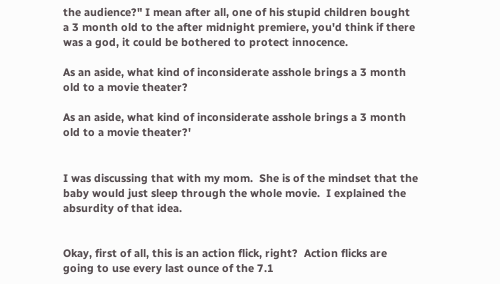the audience?" I mean after all, one of his stupid children bought a 3 month old to the after midnight premiere, you'd think if there was a god, it could be bothered to protect innocence.

As an aside, what kind of inconsiderate asshole brings a 3 month old to a movie theater?

As an aside, what kind of inconsiderate asshole brings a 3 month old to a movie theater?'


I was discussing that with my mom.  She is of the mindset that the baby would just sleep through the whole movie.  I explained the absurdity of that idea.


Okay, first of all, this is an action flick, right?  Action flicks are going to use every last ounce of the 7.1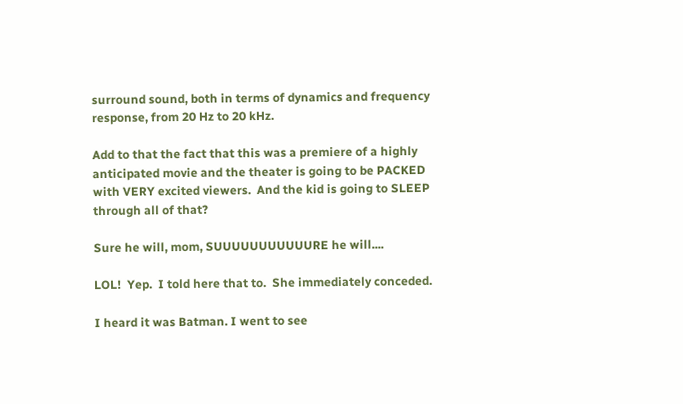surround sound, both in terms of dynamics and frequency response, from 20 Hz to 20 kHz.

Add to that the fact that this was a premiere of a highly anticipated movie and the theater is going to be PACKED with VERY excited viewers.  And the kid is going to SLEEP through all of that?

Sure he will, mom, SUUUUUUUUUUURE he will....

LOL!  Yep.  I told here that to.  She immediately conceded.

I heard it was Batman. I went to see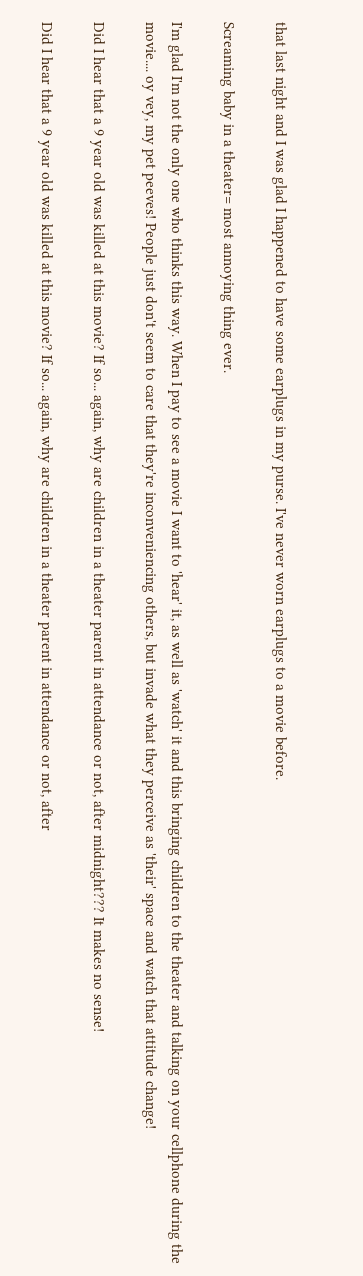that last night and I was glad I happened to have some earplugs in my purse. I've never worn earplugs to a movie before.

Screaming baby in a theater= most annoying thing ever.

I'm glad I'm not the only one who thinks this way. When I pay to see a movie I want to 'hear' it, as well as 'watch' it and this bringing children to the theater and talking on your cellphone during the movie.... oy vey, my pet peeves! People just don't seem to care that they're inconveniencing others, but invade what they perceive as 'their' space and watch that attitude change!

Did I hear that a 9 year old was killed at this movie? If so... again, why are children in a theater parent in attendance or not, after midnight??? It makes no sense!

Did I hear that a 9 year old was killed at this movie? If so... again, why are children in a theater parent in attendance or not, after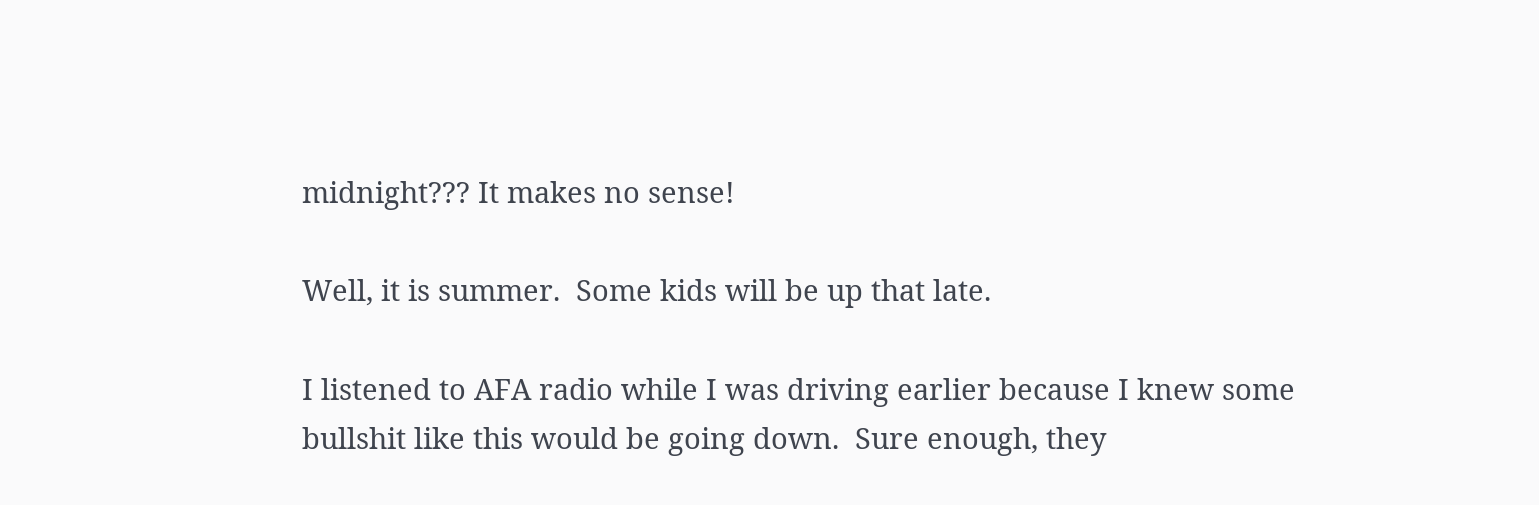midnight??? It makes no sense!

Well, it is summer.  Some kids will be up that late.

I listened to AFA radio while I was driving earlier because I knew some bullshit like this would be going down.  Sure enough, they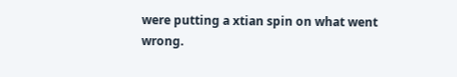were putting a xtian spin on what went wrong.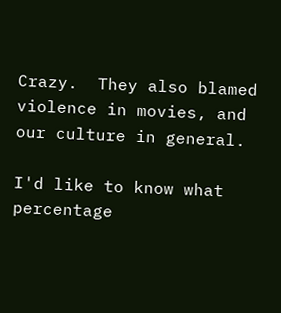Crazy.  They also blamed violence in movies, and our culture in general.

I'd like to know what percentage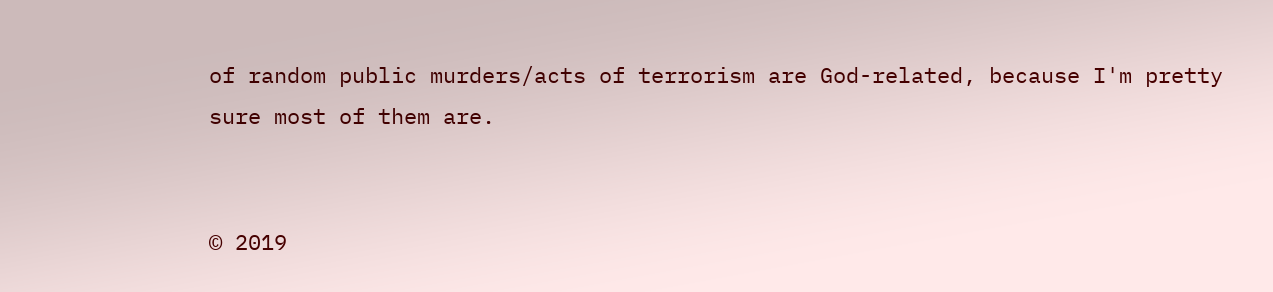of random public murders/acts of terrorism are God-related, because I'm pretty sure most of them are.


© 2019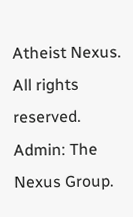Atheist Nexus. All rights reserved. Admin: The Nexus Group.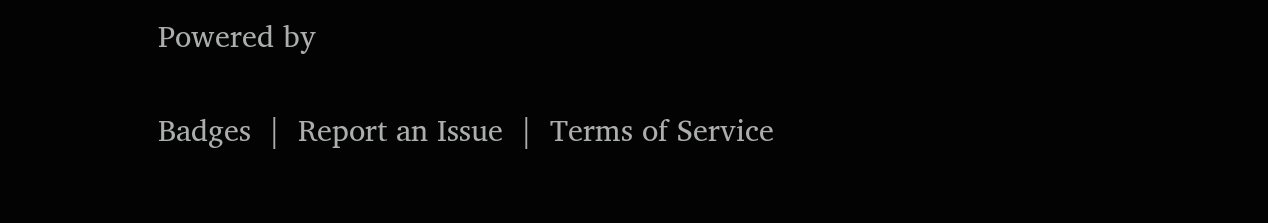Powered by

Badges  |  Report an Issue  |  Terms of Service